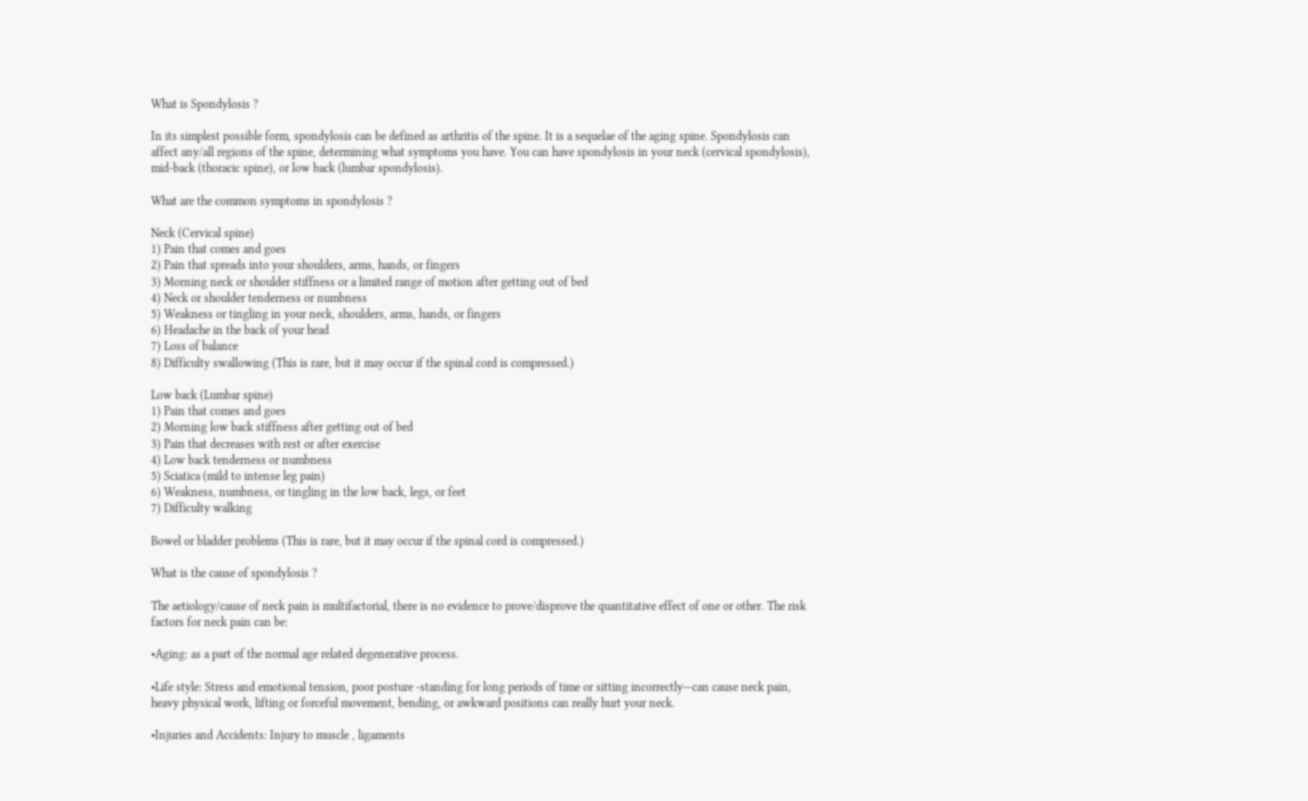What is Spondylosis ?

In its simplest possible form, spondylosis can be defined as arthritis of the spine. It is a sequelae of the aging spine. Spondylosis can affect any/all regions of the spine, determining what symptoms you have. You can have spondylosis in your neck (cervical spondylosis), mid-back (thoracic spine), or low back (lumbar spondylosis).

What are the common symptoms in spondylosis ?

Neck (Cervical spine)
1) Pain that comes and goes
2) Pain that spreads into your shoulders, arms, hands, or fingers
3) Morning neck or shoulder stiffness or a limited range of motion after getting out of bed
4) Neck or shoulder tenderness or numbness
5) Weakness or tingling in your neck, shoulders, arms, hands, or fingers
6) Headache in the back of your head
7) Loss of balance
8) Difficulty swallowing (This is rare, but it may occur if the spinal cord is compressed.)

Low back (Lumbar spine)
1) Pain that comes and goes
2) Morning low back stiffness after getting out of bed
3) Pain that decreases with rest or after exercise
4) Low back tenderness or numbness
5) Sciatica (mild to intense leg pain)
6) Weakness, numbness, or tingling in the low back, legs, or feet
7) Difficulty walking

Bowel or bladder problems (This is rare, but it may occur if the spinal cord is compressed.)

What is the cause of spondylosis ?

The aetiology/cause of neck pain is multifactorial, there is no evidence to prove/disprove the quantitative effect of one or other. The risk factors for neck pain can be:

•Aging: as a part of the normal age related degenerative process.

•Life style: Stress and emotional tension, poor posture -standing for long periods of time or sitting incorrectly—can cause neck pain, heavy physical work, lifting or forceful movement, bending, or awkward positions can really hurt your neck.

•Injuries and Accidents: Injury to muscle , ligaments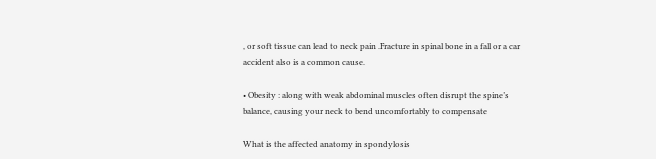, or soft tissue can lead to neck pain .Fracture in spinal bone in a fall or a car accident also is a common cause.

• Obesity : along with weak abdominal muscles often disrupt the spine’s balance, causing your neck to bend uncomfortably to compensate

What is the affected anatomy in spondylosis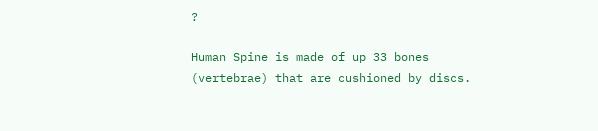?

Human Spine is made of up 33 bones (vertebrae) that are cushioned by discs.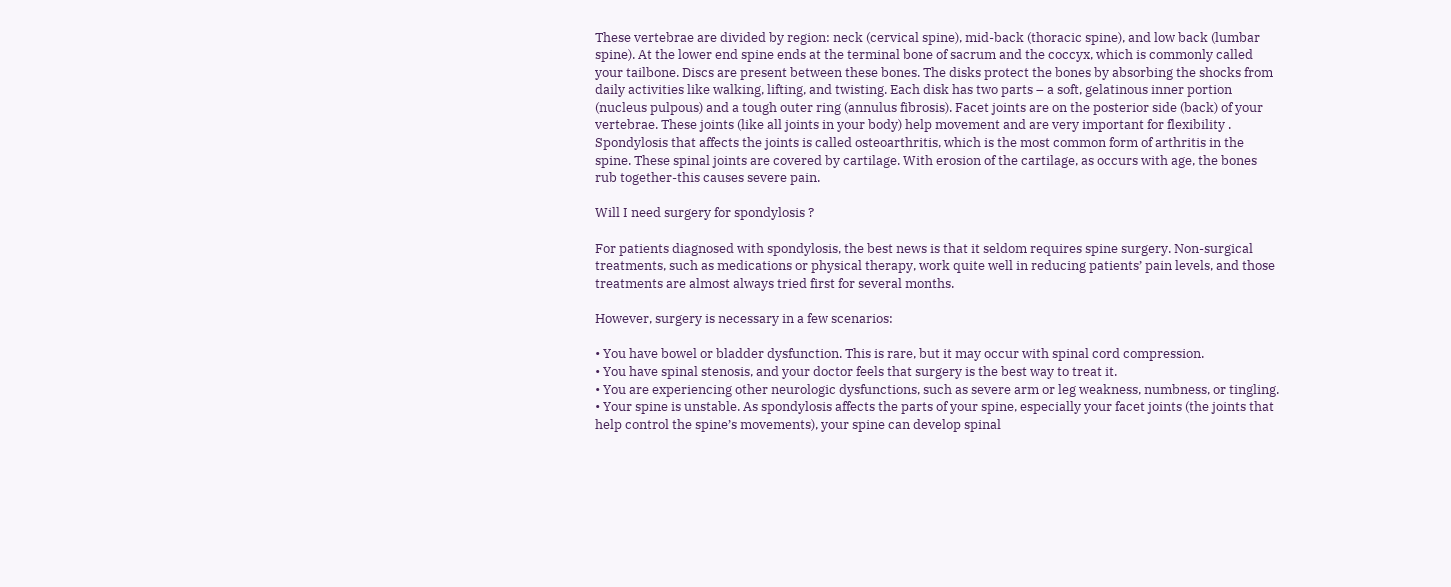These vertebrae are divided by region: neck (cervical spine), mid-back (thoracic spine), and low back (lumbar spine). At the lower end spine ends at the terminal bone of sacrum and the coccyx, which is commonly called your tailbone. Discs are present between these bones. The disks protect the bones by absorbing the shocks from daily activities like walking, lifting, and twisting. Each disk has two parts – a soft, gelatinous inner portion (nucleus pulpous) and a tough outer ring (annulus fibrosis). Facet joints are on the posterior side (back) of your vertebrae. These joints (like all joints in your body) help movement and are very important for flexibility . Spondylosis that affects the joints is called osteoarthritis, which is the most common form of arthritis in the spine. These spinal joints are covered by cartilage. With erosion of the cartilage, as occurs with age, the bones rub together-this causes severe pain.

Will I need surgery for spondylosis ?

For patients diagnosed with spondylosis, the best news is that it seldom requires spine surgery. Non-surgical treatments, such as medications or physical therapy, work quite well in reducing patients’ pain levels, and those treatments are almost always tried first for several months.

However, surgery is necessary in a few scenarios:

• You have bowel or bladder dysfunction. This is rare, but it may occur with spinal cord compression.
• You have spinal stenosis, and your doctor feels that surgery is the best way to treat it.
• You are experiencing other neurologic dysfunctions, such as severe arm or leg weakness, numbness, or tingling.
• Your spine is unstable. As spondylosis affects the parts of your spine, especially your facet joints (the joints that help control the spine’s movements), your spine can develop spinal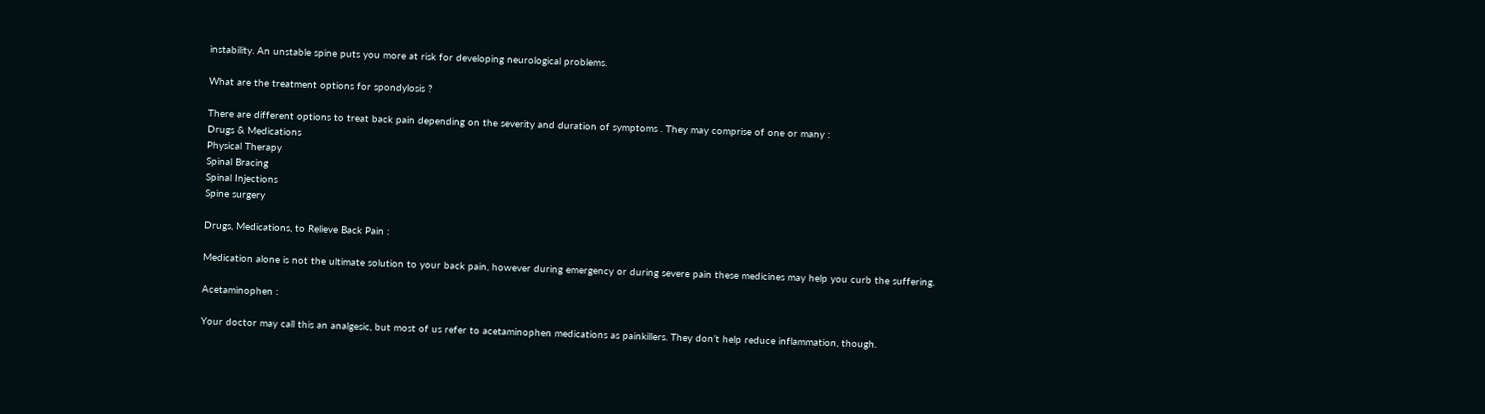instability. An unstable spine puts you more at risk for developing neurological problems.

What are the treatment options for spondylosis ?

There are different options to treat back pain depending on the severity and duration of symptoms . They may comprise of one or many :
Drugs & Medications
Physical Therapy
Spinal Bracing
Spinal Injections
Spine surgery

Drugs, Medications, to Relieve Back Pain :

Medication alone is not the ultimate solution to your back pain, however during emergency or during severe pain these medicines may help you curb the suffering.

Acetaminophen :

Your doctor may call this an analgesic, but most of us refer to acetaminophen medications as painkillers. They don’t help reduce inflammation, though.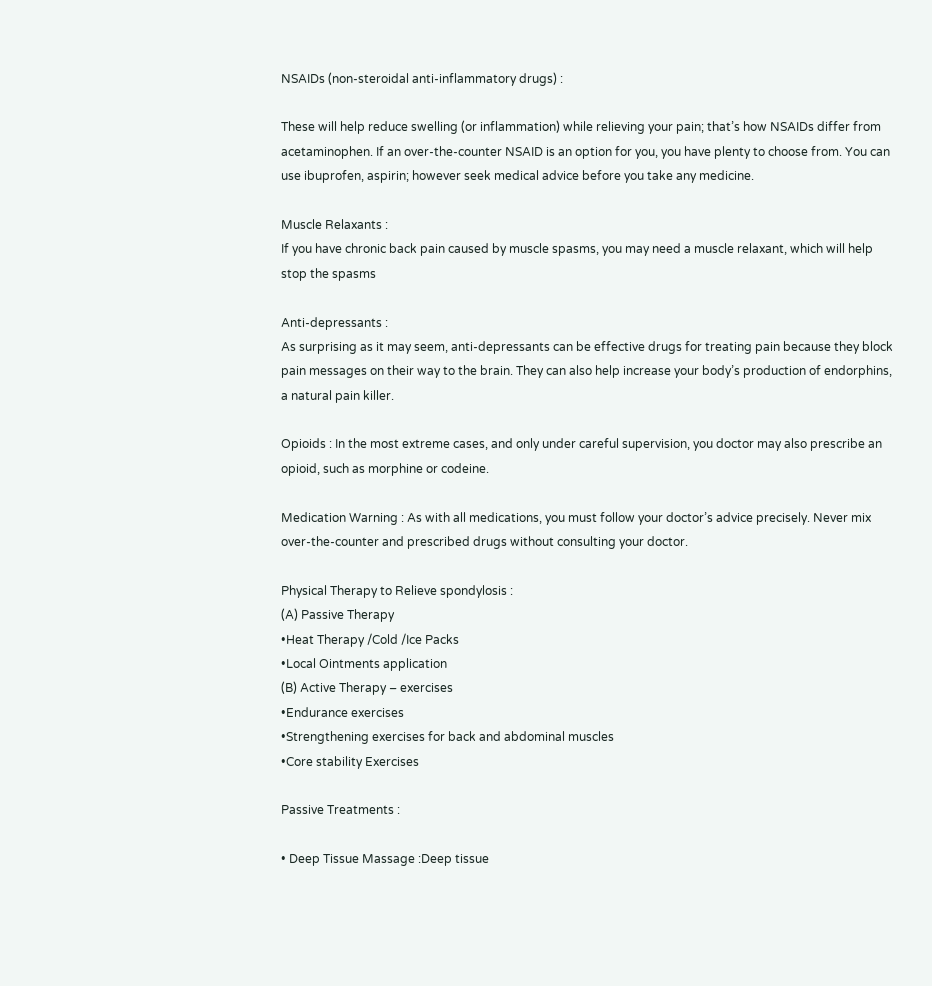NSAIDs (non-steroidal anti-inflammatory drugs) :

These will help reduce swelling (or inflammation) while relieving your pain; that’s how NSAIDs differ from acetaminophen. If an over-the-counter NSAID is an option for you, you have plenty to choose from. You can use ibuprofen, aspirin; however seek medical advice before you take any medicine.

Muscle Relaxants :
If you have chronic back pain caused by muscle spasms, you may need a muscle relaxant, which will help stop the spasms

Anti-depressants :
As surprising as it may seem, anti-depressants can be effective drugs for treating pain because they block pain messages on their way to the brain. They can also help increase your body’s production of endorphins, a natural pain killer.

Opioids : In the most extreme cases, and only under careful supervision, you doctor may also prescribe an opioid, such as morphine or codeine.

Medication Warning : As with all medications, you must follow your doctor’s advice precisely. Never mix over-the-counter and prescribed drugs without consulting your doctor.

Physical Therapy to Relieve spondylosis :
(A) Passive Therapy
•Heat Therapy /Cold /Ice Packs
•Local Ointments application
(B) Active Therapy – exercises
•Endurance exercises
•Strengthening exercises for back and abdominal muscles
•Core stability Exercises

Passive Treatments :

• Deep Tissue Massage :Deep tissue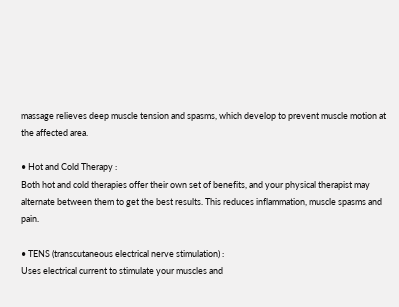massage relieves deep muscle tension and spasms, which develop to prevent muscle motion at the affected area.

• Hot and Cold Therapy :
Both hot and cold therapies offer their own set of benefits, and your physical therapist may alternate between them to get the best results. This reduces inflammation, muscle spasms and pain.

• TENS (transcutaneous electrical nerve stimulation) :
Uses electrical current to stimulate your muscles and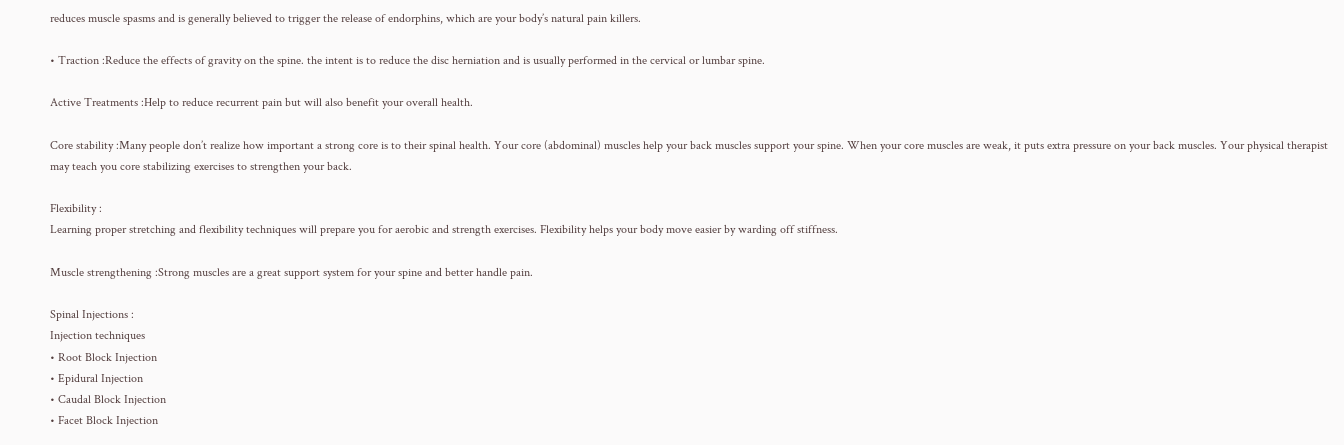reduces muscle spasms and is generally believed to trigger the release of endorphins, which are your body’s natural pain killers.

• Traction :Reduce the effects of gravity on the spine. the intent is to reduce the disc herniation and is usually performed in the cervical or lumbar spine.

Active Treatments :Help to reduce recurrent pain but will also benefit your overall health.

Core stability :Many people don’t realize how important a strong core is to their spinal health. Your core (abdominal) muscles help your back muscles support your spine. When your core muscles are weak, it puts extra pressure on your back muscles. Your physical therapist may teach you core stabilizing exercises to strengthen your back.

Flexibility :
Learning proper stretching and flexibility techniques will prepare you for aerobic and strength exercises. Flexibility helps your body move easier by warding off stiffness.

Muscle strengthening :Strong muscles are a great support system for your spine and better handle pain.

Spinal Injections :
Injection techniques
• Root Block Injection
• Epidural Injection
• Caudal Block Injection
• Facet Block Injection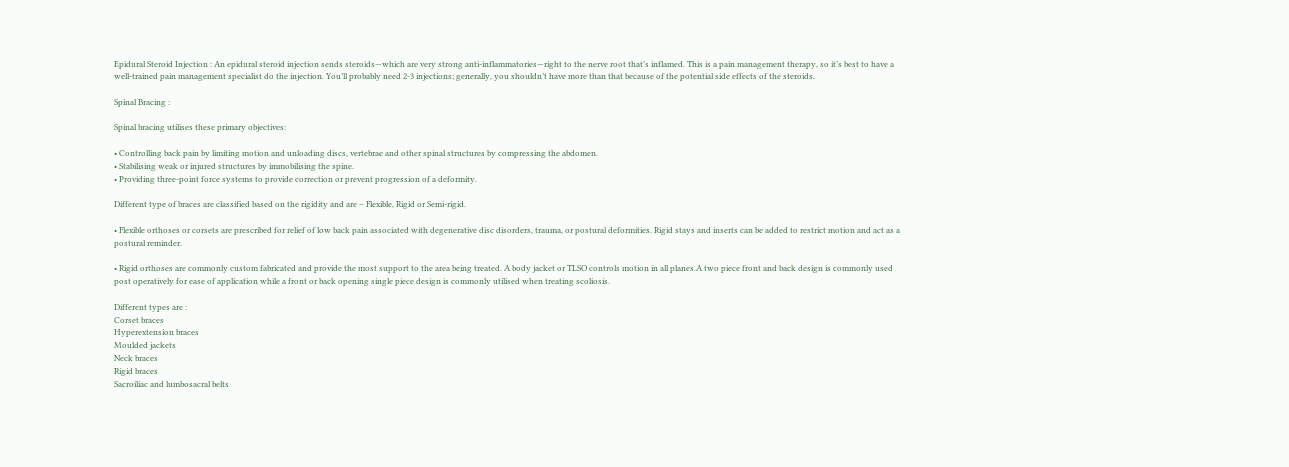Epidural Steroid Injection : An epidural steroid injection sends steroids—which are very strong anti-inflammatories—right to the nerve root that’s inflamed. This is a pain management therapy, so it’s best to have a well-trained pain management specialist do the injection. You’ll probably need 2-3 injections; generally, you shouldn’t have more than that because of the potential side effects of the steroids.

Spinal Bracing :

Spinal bracing utilises these primary objectives:

• Controlling back pain by limiting motion and unloading discs, vertebrae and other spinal structures by compressing the abdomen.
• Stabilising weak or injured structures by immobilising the spine.
• Providing three-point force systems to provide correction or prevent progression of a deformity.

Different type of braces are classified based on the rigidity and are – Flexible, Rigid or Semi-rigid.

• Flexible orthoses or corsets are prescribed for relief of low back pain associated with degenerative disc disorders, trauma, or postural deformities. Rigid stays and inserts can be added to restrict motion and act as a postural reminder.

• Rigid orthoses are commonly custom fabricated and provide the most support to the area being treated. A body jacket or TLSO controls motion in all planes.A two piece front and back design is commonly used post operatively for ease of application while a front or back opening single piece design is commonly utilised when treating scoliosis.

Different types are :
Corset braces
Hyperextension braces
Moulded jackets
Neck braces
Rigid braces
Sacroiliac and lumbosacral belts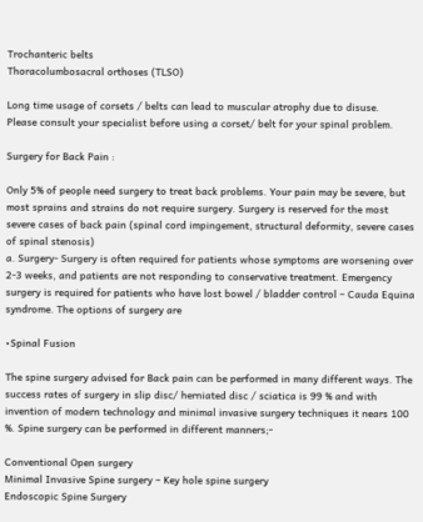Trochanteric belts
Thoracolumbosacral orthoses (TLSO)

Long time usage of corsets / belts can lead to muscular atrophy due to disuse.
Please consult your specialist before using a corset/ belt for your spinal problem.

Surgery for Back Pain :

Only 5% of people need surgery to treat back problems. Your pain may be severe, but most sprains and strains do not require surgery. Surgery is reserved for the most severe cases of back pain (spinal cord impingement, structural deformity, severe cases of spinal stenosis)
a. Surgery- Surgery is often required for patients whose symptoms are worsening over 2-3 weeks, and patients are not responding to conservative treatment. Emergency surgery is required for patients who have lost bowel / bladder control – Cauda Equina syndrome. The options of surgery are

•Spinal Fusion

The spine surgery advised for Back pain can be performed in many different ways. The success rates of surgery in slip disc/ herniated disc / sciatica is 99 % and with invention of modern technology and minimal invasive surgery techniques it nears 100 %. Spine surgery can be performed in different manners;-

Conventional Open surgery
Minimal Invasive Spine surgery – Key hole spine surgery
Endoscopic Spine Surgery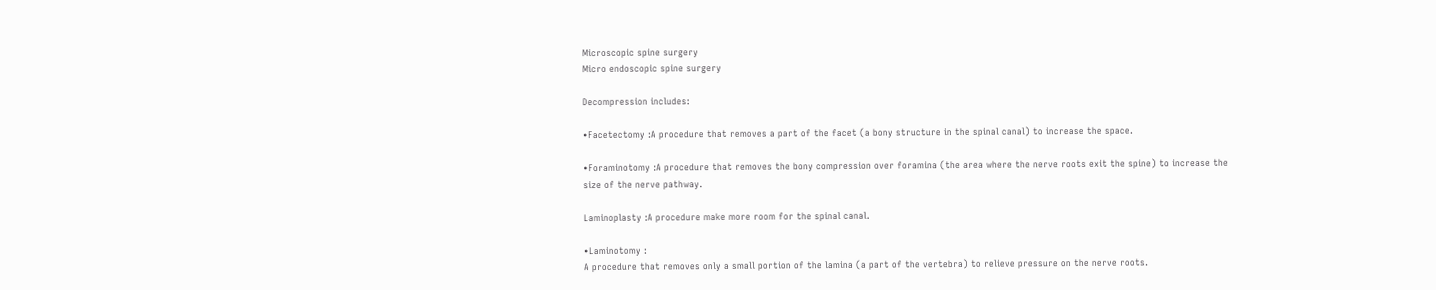Microscopic spine surgery
Micro endoscopic spine surgery

Decompression includes:

•Facetectomy :A procedure that removes a part of the facet (a bony structure in the spinal canal) to increase the space.

•Foraminotomy :A procedure that removes the bony compression over foramina (the area where the nerve roots exit the spine) to increase the size of the nerve pathway.

Laminoplasty :A procedure make more room for the spinal canal.

•Laminotomy :
A procedure that removes only a small portion of the lamina (a part of the vertebra) to relieve pressure on the nerve roots.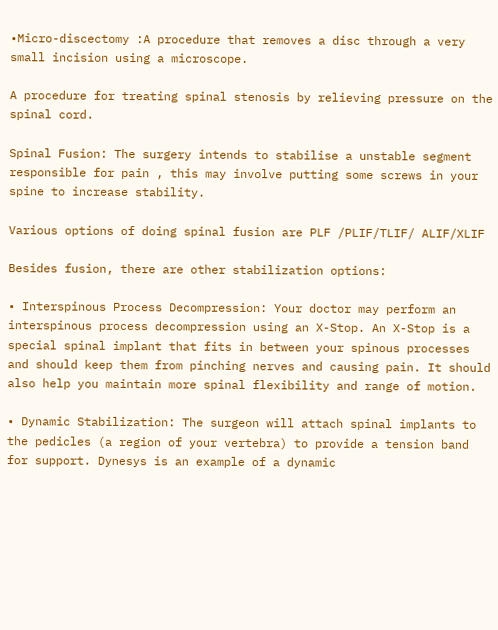•Micro-discectomy :A procedure that removes a disc through a very small incision using a microscope.

A procedure for treating spinal stenosis by relieving pressure on the spinal cord.

Spinal Fusion: The surgery intends to stabilise a unstable segment responsible for pain , this may involve putting some screws in your spine to increase stability.

Various options of doing spinal fusion are PLF /PLIF/TLIF/ ALIF/XLIF

Besides fusion, there are other stabilization options:

• Interspinous Process Decompression: Your doctor may perform an interspinous process decompression using an X-Stop. An X-Stop is a special spinal implant that fits in between your spinous processes and should keep them from pinching nerves and causing pain. It should also help you maintain more spinal flexibility and range of motion.

• Dynamic Stabilization: The surgeon will attach spinal implants to the pedicles (a region of your vertebra) to provide a tension band for support. Dynesys is an example of a dynamic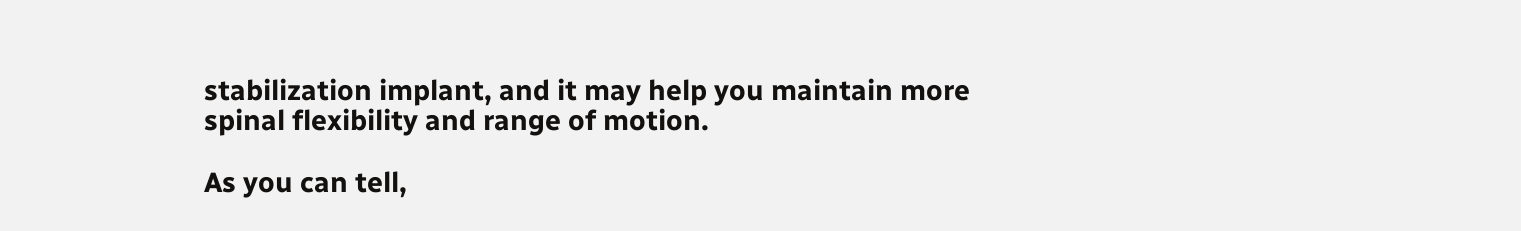stabilization implant, and it may help you maintain more spinal flexibility and range of motion.

As you can tell,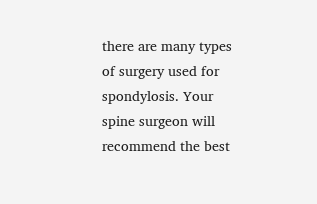there are many types of surgery used for spondylosis. Your spine surgeon will recommend the best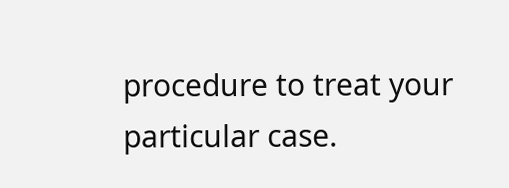procedure to treat your particular case.